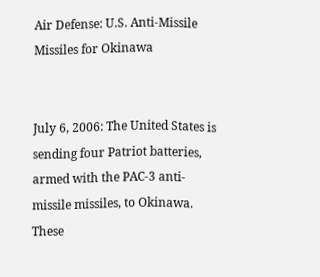Air Defense: U.S. Anti-Missile Missiles for Okinawa


July 6, 2006: The United States is sending four Patriot batteries, armed with the PAC-3 anti-missile missiles, to Okinawa. These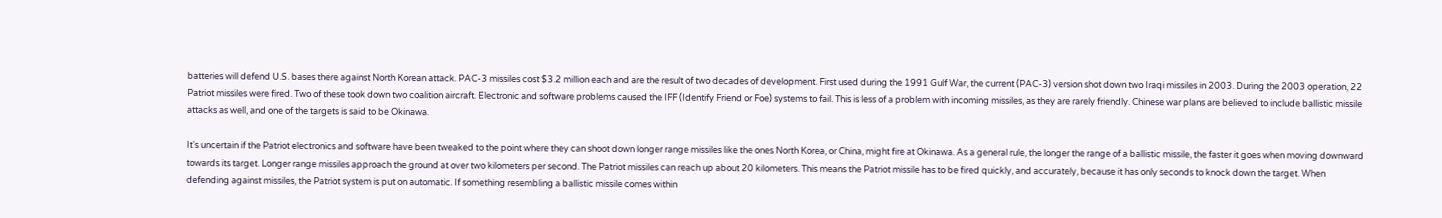batteries will defend U.S. bases there against North Korean attack. PAC-3 missiles cost $3.2 million each and are the result of two decades of development. First used during the 1991 Gulf War, the current (PAC-3) version shot down two Iraqi missiles in 2003. During the 2003 operation, 22 Patriot missiles were fired. Two of these took down two coalition aircraft. Electronic and software problems caused the IFF (Identify Friend or Foe) systems to fail. This is less of a problem with incoming missiles, as they are rarely friendly. Chinese war plans are believed to include ballistic missile attacks as well, and one of the targets is said to be Okinawa.

It's uncertain if the Patriot electronics and software have been tweaked to the point where they can shoot down longer range missiles like the ones North Korea, or China, might fire at Okinawa. As a general rule, the longer the range of a ballistic missile, the faster it goes when moving downward towards its target. Longer range missiles approach the ground at over two kilometers per second. The Patriot missiles can reach up about 20 kilometers. This means the Patriot missile has to be fired quickly, and accurately, because it has only seconds to knock down the target. When defending against missiles, the Patriot system is put on automatic. If something resembling a ballistic missile comes within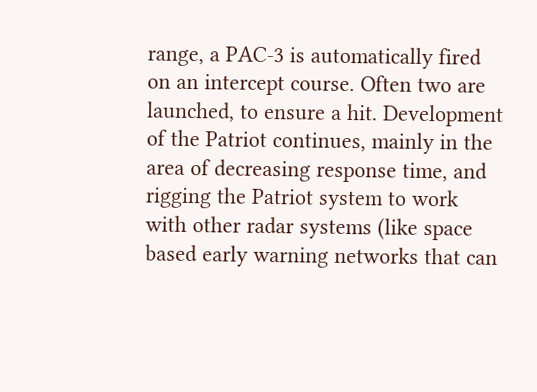range, a PAC-3 is automatically fired on an intercept course. Often two are launched, to ensure a hit. Development of the Patriot continues, mainly in the area of decreasing response time, and rigging the Patriot system to work with other radar systems (like space based early warning networks that can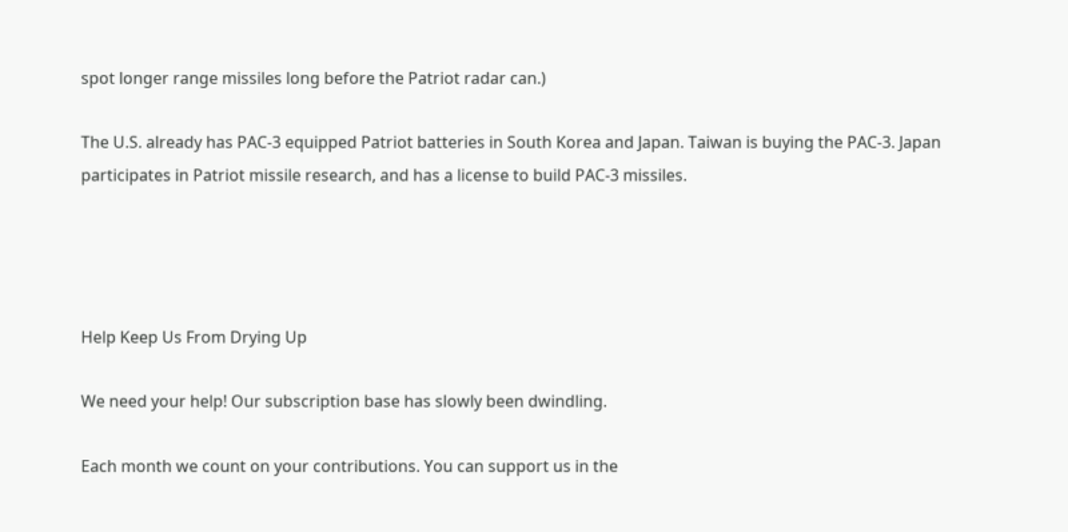spot longer range missiles long before the Patriot radar can.)

The U.S. already has PAC-3 equipped Patriot batteries in South Korea and Japan. Taiwan is buying the PAC-3. Japan participates in Patriot missile research, and has a license to build PAC-3 missiles.




Help Keep Us From Drying Up

We need your help! Our subscription base has slowly been dwindling.

Each month we count on your contributions. You can support us in the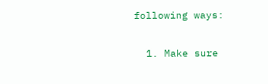following ways:

  1. Make sure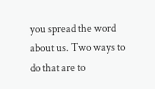you spread the word about us. Two ways to do that are to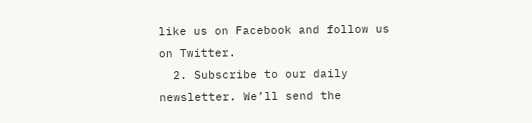like us on Facebook and follow us on Twitter.
  2. Subscribe to our daily newsletter. We’ll send the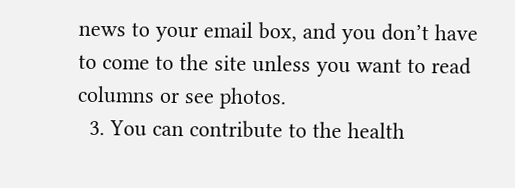news to your email box, and you don’t have to come to the site unless you want to read columns or see photos.
  3. You can contribute to the health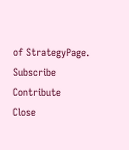of StrategyPage.
Subscribe   Contribute   Close